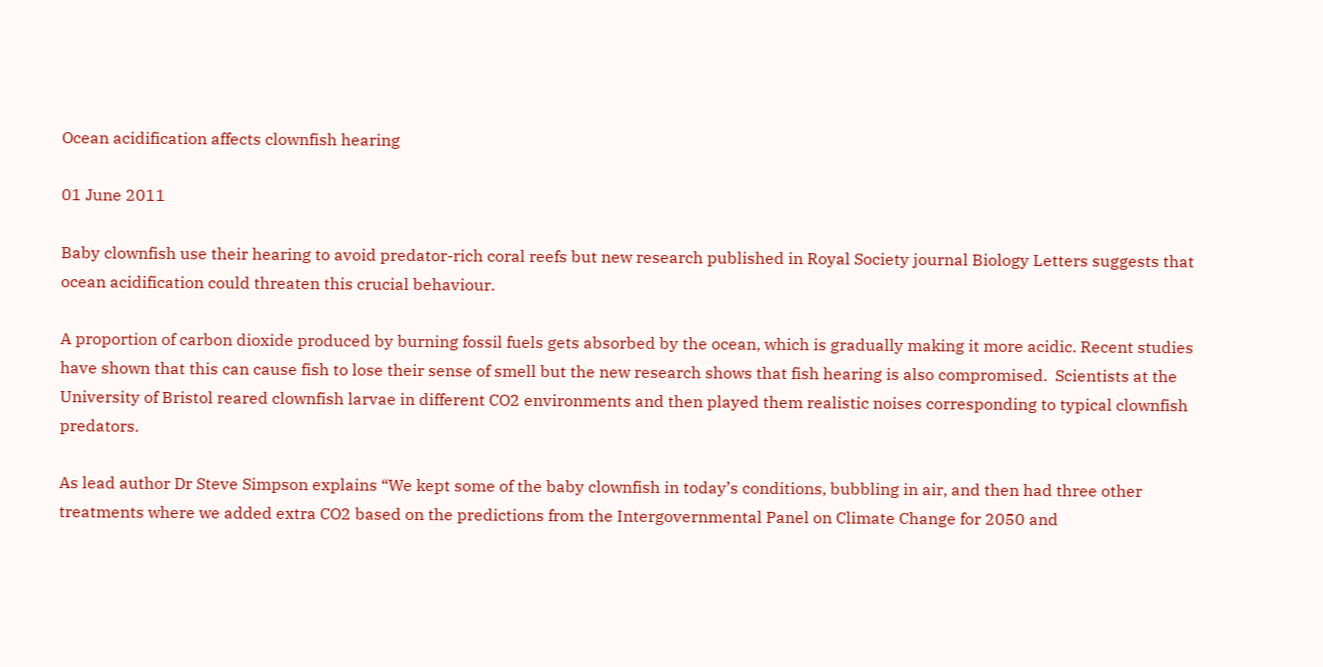Ocean acidification affects clownfish hearing

01 June 2011

Baby clownfish use their hearing to avoid predator-rich coral reefs but new research published in Royal Society journal Biology Letters suggests that ocean acidification could threaten this crucial behaviour.

A proportion of carbon dioxide produced by burning fossil fuels gets absorbed by the ocean, which is gradually making it more acidic. Recent studies have shown that this can cause fish to lose their sense of smell but the new research shows that fish hearing is also compromised.  Scientists at the University of Bristol reared clownfish larvae in different CO2 environments and then played them realistic noises corresponding to typical clownfish predators.

As lead author Dr Steve Simpson explains “We kept some of the baby clownfish in today’s conditions, bubbling in air, and then had three other treatments where we added extra CO2 based on the predictions from the Intergovernmental Panel on Climate Change for 2050 and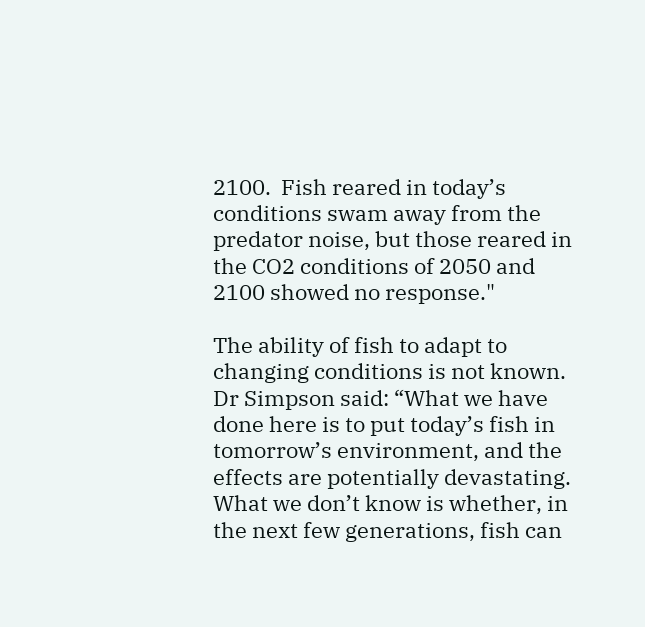2100.  Fish reared in today’s conditions swam away from the predator noise, but those reared in the CO2 conditions of 2050 and 2100 showed no response."

The ability of fish to adapt to changing conditions is not known. Dr Simpson said: “What we have done here is to put today’s fish in tomorrow’s environment, and the effects are potentially devastating. What we don’t know is whether, in the next few generations, fish can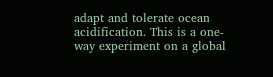adapt and tolerate ocean acidification. This is a one-way experiment on a global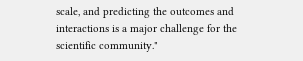scale, and predicting the outcomes and interactions is a major challenge for the scientific community."